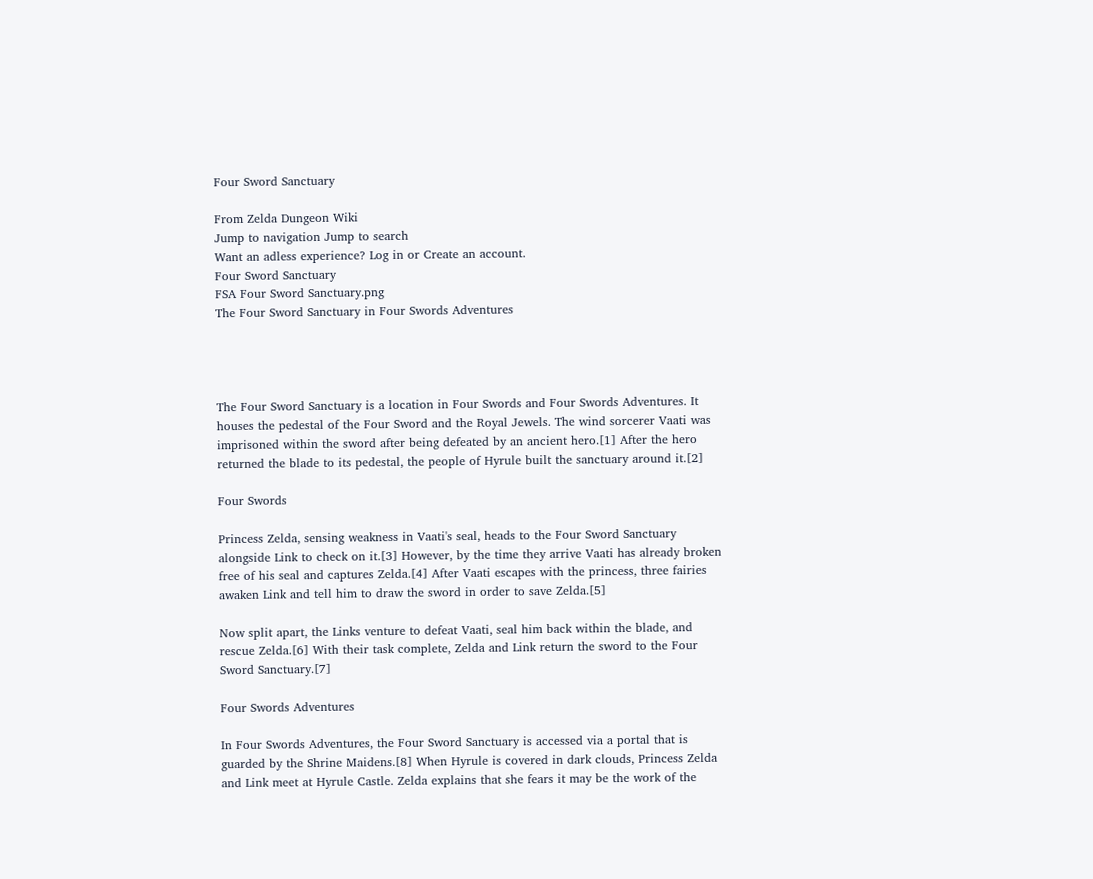Four Sword Sanctuary

From Zelda Dungeon Wiki
Jump to navigation Jump to search
Want an adless experience? Log in or Create an account.
Four Sword Sanctuary
FSA Four Sword Sanctuary.png
The Four Sword Sanctuary in Four Swords Adventures




The Four Sword Sanctuary is a location in Four Swords and Four Swords Adventures. It houses the pedestal of the Four Sword and the Royal Jewels. The wind sorcerer Vaati was imprisoned within the sword after being defeated by an ancient hero.[1] After the hero returned the blade to its pedestal, the people of Hyrule built the sanctuary around it.[2]

Four Swords

Princess Zelda, sensing weakness in Vaati's seal, heads to the Four Sword Sanctuary alongside Link to check on it.[3] However, by the time they arrive Vaati has already broken free of his seal and captures Zelda.[4] After Vaati escapes with the princess, three fairies awaken Link and tell him to draw the sword in order to save Zelda.[5]

Now split apart, the Links venture to defeat Vaati, seal him back within the blade, and rescue Zelda.[6] With their task complete, Zelda and Link return the sword to the Four Sword Sanctuary.[7]

Four Swords Adventures

In Four Swords Adventures, the Four Sword Sanctuary is accessed via a portal that is guarded by the Shrine Maidens.[8] When Hyrule is covered in dark clouds, Princess Zelda and Link meet at Hyrule Castle. Zelda explains that she fears it may be the work of the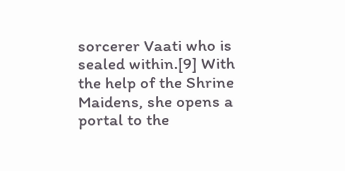sorcerer Vaati who is sealed within.[9] With the help of the Shrine Maidens, she opens a portal to the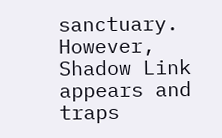sanctuary. However, Shadow Link appears and traps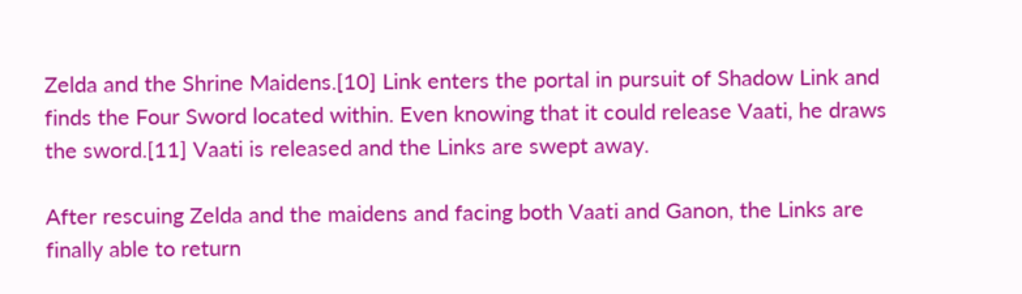Zelda and the Shrine Maidens.[10] Link enters the portal in pursuit of Shadow Link and finds the Four Sword located within. Even knowing that it could release Vaati, he draws the sword.[11] Vaati is released and the Links are swept away.

After rescuing Zelda and the maidens and facing both Vaati and Ganon, the Links are finally able to return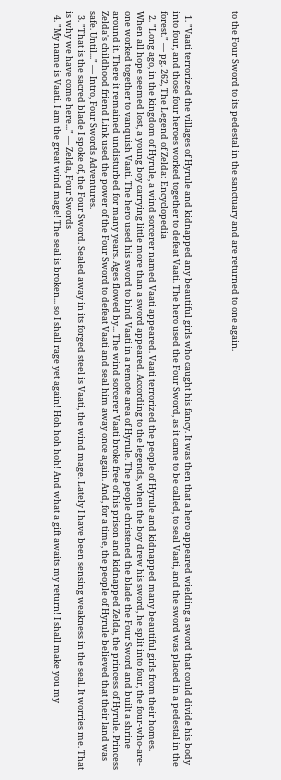to the Four Sword to its pedestal in the sanctuary and are returned to one again.



  1. "Vaati terrorized the villages of Hyrule and kidnapped any beautiful girls who caught his fancy. It was then that a hero appeared wielding a sword that could divide his body into four, and those four heroes worked together to defeat Vaati. The hero used the Four Sword, as it came to be called, to seal Vaati, and the sword was placed in a pedestal in the forest." — pg. 262, The Legend of Zelda: Encyclopedia
  2. "Long ago, in the kingdom of Hyrule, a wind sorcerer named Vaati appeared. Vaati terrorized the people of Hyrule and kidnapped many beautiful girls from their homes. When all hope seemed lost, a young boy carrying little more than a sword appeared. According to the legends, when the boy drew his sword, he split into four, the four-who-are-one worked together to vanquish Vaati. The hero used his sword to bind Vaati in a remote area of Hyrule. The people christened the blade the Four Sword and built a shrine around it. There it remained undisturbed for many years. Ages flowed by... The wind sorcerer Vaati broke free of his prison and kidnapped Zelda, the princess of Hyrule. Princess Zelda's childhood friend Link used the power of the Four Sword to defeat Vaati and seal him away once again. And, for a time, the people of Hyrule believed that their land was safe. Until..." — Intro, Four Swords Adventures.
  3. "That is the sacred blade I spoke of, the Four Sword. Sealed away in its forged steel is Vaati, the wind mage. Lately I have been sensing weakness in the seal. It worries me. That is why we have come here..." — Zelda, Four Swords
  4. "My name is Vaati. I am the great wind mage! The seal is broken... so I shall rage yet again! Hoh hoh hoh! And what a gift awaits my return! I shall make you my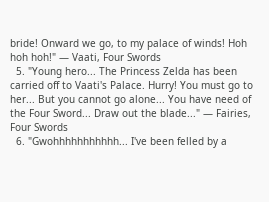bride! Onward we go, to my palace of winds! Hoh hoh hoh!" — Vaati, Four Swords
  5. "Young hero... The Princess Zelda has been carried off to Vaati's Palace. Hurry! You must go to her... But you cannot go alone... You have need of the Four Sword... Draw out the blade..." — Fairies, Four Swords
  6. "Gwohhhhhhhhhhh... I've been felled by a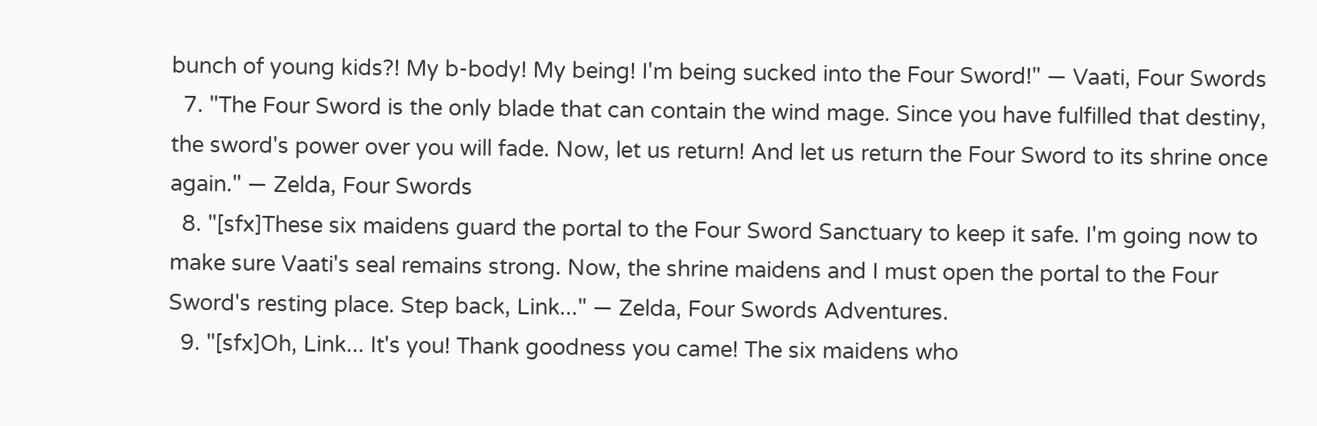bunch of young kids?! My b-body! My being! I'm being sucked into the Four Sword!" — Vaati, Four Swords
  7. "The Four Sword is the only blade that can contain the wind mage. Since you have fulfilled that destiny, the sword's power over you will fade. Now, let us return! And let us return the Four Sword to its shrine once again." — Zelda, Four Swords
  8. "[sfx]These six maidens guard the portal to the Four Sword Sanctuary to keep it safe. I'm going now to make sure Vaati's seal remains strong. Now, the shrine maidens and I must open the portal to the Four Sword's resting place. Step back, Link..." — Zelda, Four Swords Adventures.
  9. "[sfx]Oh, Link... It's you! Thank goodness you came! The six maidens who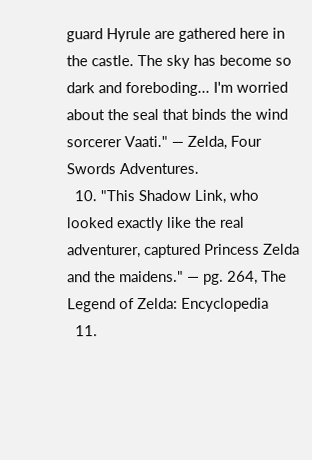guard Hyrule are gathered here in the castle. The sky has become so dark and foreboding... I'm worried about the seal that binds the wind sorcerer Vaati." — Zelda, Four Swords Adventures.
  10. "This Shadow Link, who looked exactly like the real adventurer, captured Princess Zelda and the maidens." — pg. 264, The Legend of Zelda: Encyclopedia
  11.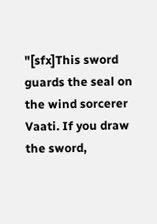"[sfx]This sword guards the seal on the wind sorcerer Vaati. If you draw the sword,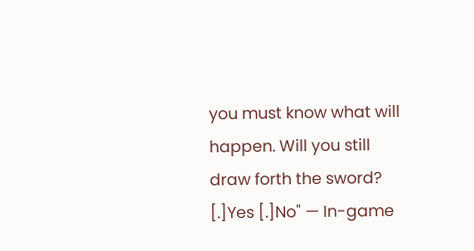you must know what will happen. Will you still draw forth the sword? [.]Yes [.]No" — In-game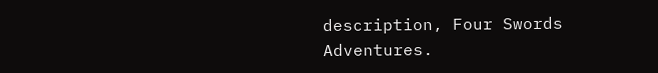description, Four Swords Adventures.